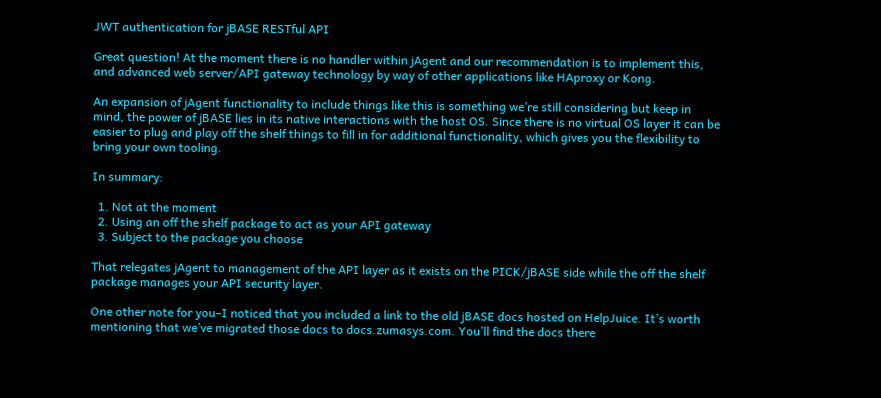JWT authentication for jBASE RESTful API

Great question! At the moment there is no handler within jAgent and our recommendation is to implement this, and advanced web server/API gateway technology by way of other applications like HAproxy or Kong.

An expansion of jAgent functionality to include things like this is something we’re still considering but keep in mind, the power of jBASE lies in its native interactions with the host OS. Since there is no virtual OS layer it can be easier to plug and play off the shelf things to fill in for additional functionality, which gives you the flexibility to bring your own tooling.

In summary:

  1. Not at the moment
  2. Using an off the shelf package to act as your API gateway
  3. Subject to the package you choose

That relegates jAgent to management of the API layer as it exists on the PICK/jBASE side while the off the shelf package manages your API security layer.

One other note for you–I noticed that you included a link to the old jBASE docs hosted on HelpJuice. It’s worth mentioning that we’ve migrated those docs to docs.zumasys.com. You’ll find the docs there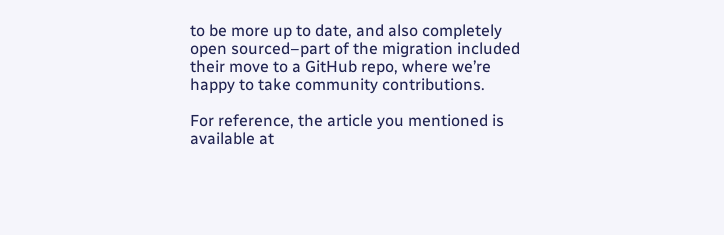to be more up to date, and also completely open sourced–part of the migration included their move to a GitHub repo, where we’re happy to take community contributions.

For reference, the article you mentioned is available at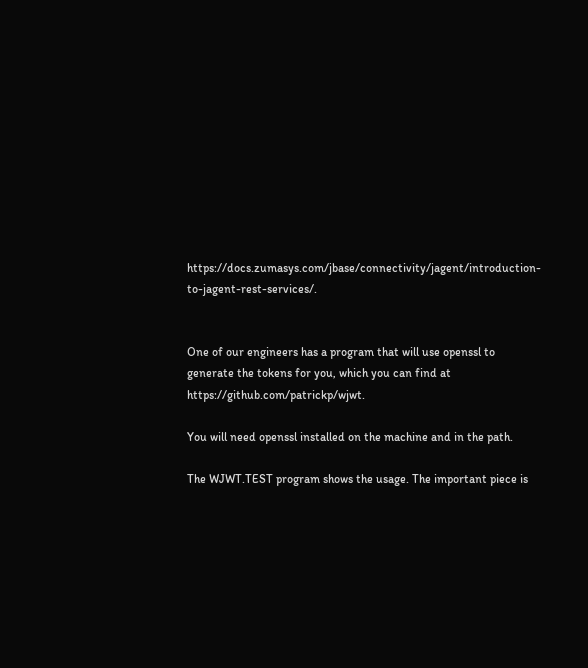https://docs.zumasys.com/jbase/connectivity/jagent/introduction-to-jagent-rest-services/.


One of our engineers has a program that will use openssl to generate the tokens for you, which you can find at https://github.com/patrickp/wjwt.

You will need openssl installed on the machine and in the path.

The WJWT.TEST program shows the usage. The important piece is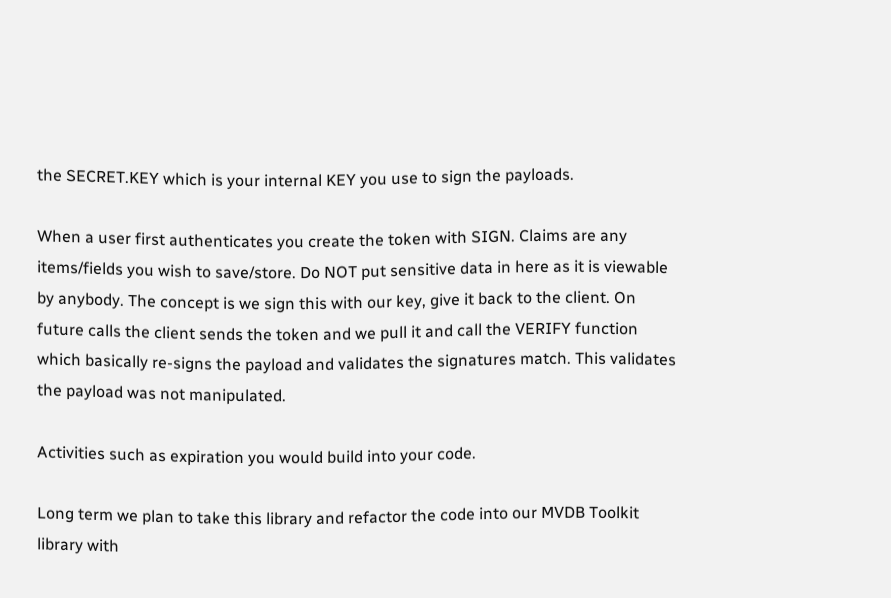the SECRET.KEY which is your internal KEY you use to sign the payloads.

When a user first authenticates you create the token with SIGN. Claims are any items/fields you wish to save/store. Do NOT put sensitive data in here as it is viewable by anybody. The concept is we sign this with our key, give it back to the client. On future calls the client sends the token and we pull it and call the VERIFY function which basically re-signs the payload and validates the signatures match. This validates the payload was not manipulated.

Activities such as expiration you would build into your code.

Long term we plan to take this library and refactor the code into our MVDB Toolkit library with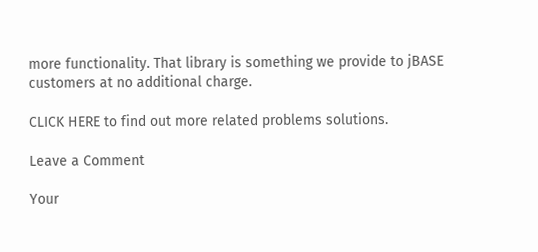more functionality. That library is something we provide to jBASE customers at no additional charge.

CLICK HERE to find out more related problems solutions.

Leave a Comment

Your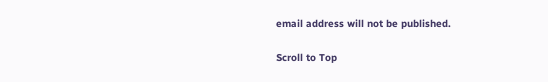email address will not be published.

Scroll to Top